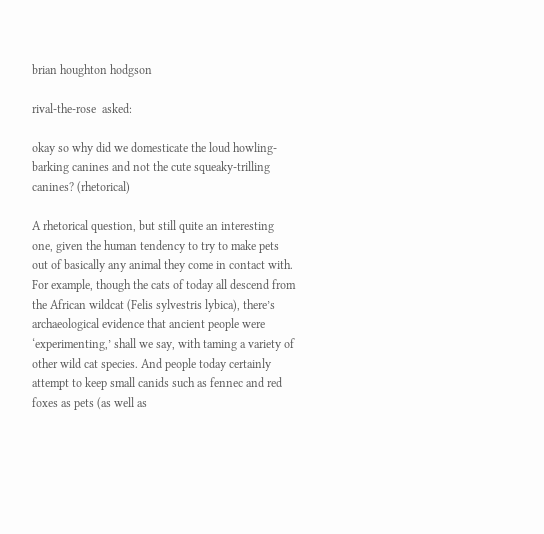brian houghton hodgson

rival-the-rose  asked:

okay so why did we domesticate the loud howling-barking canines and not the cute squeaky-trilling canines? (rhetorical)

A rhetorical question, but still quite an interesting one, given the human tendency to try to make pets out of basically any animal they come in contact with. For example, though the cats of today all descend from the African wildcat (Felis sylvestris lybica), there’s archaeological evidence that ancient people were ‘experimenting,’ shall we say, with taming a variety of other wild cat species. And people today certainly attempt to keep small canids such as fennec and red foxes as pets (as well as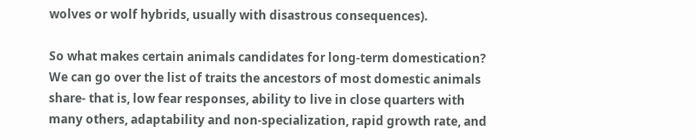wolves or wolf hybrids, usually with disastrous consequences).

So what makes certain animals candidates for long-term domestication? We can go over the list of traits the ancestors of most domestic animals share- that is, low fear responses, ability to live in close quarters with many others, adaptability and non-specialization, rapid growth rate, and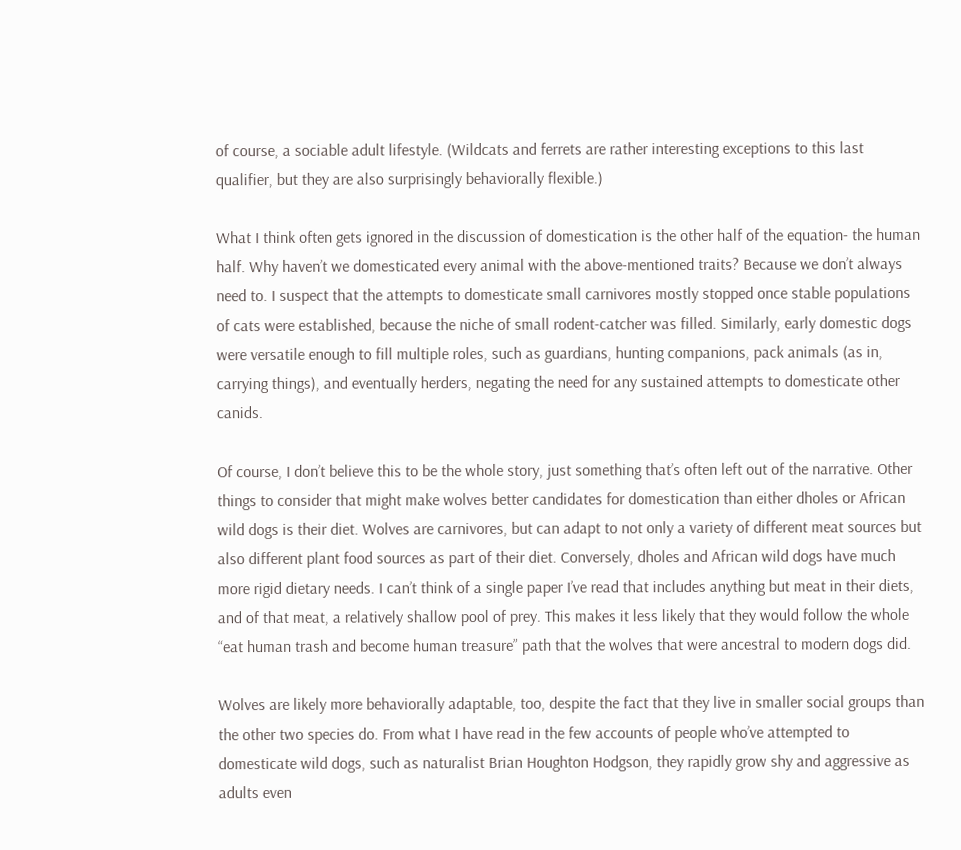of course, a sociable adult lifestyle. (Wildcats and ferrets are rather interesting exceptions to this last qualifier, but they are also surprisingly behaviorally flexible.)

What I think often gets ignored in the discussion of domestication is the other half of the equation- the human half. Why haven’t we domesticated every animal with the above-mentioned traits? Because we don’t always need to. I suspect that the attempts to domesticate small carnivores mostly stopped once stable populations of cats were established, because the niche of small rodent-catcher was filled. Similarly, early domestic dogs were versatile enough to fill multiple roles, such as guardians, hunting companions, pack animals (as in, carrying things), and eventually herders, negating the need for any sustained attempts to domesticate other canids.

Of course, I don’t believe this to be the whole story, just something that’s often left out of the narrative. Other things to consider that might make wolves better candidates for domestication than either dholes or African wild dogs is their diet. Wolves are carnivores, but can adapt to not only a variety of different meat sources but also different plant food sources as part of their diet. Conversely, dholes and African wild dogs have much more rigid dietary needs. I can’t think of a single paper I’ve read that includes anything but meat in their diets, and of that meat, a relatively shallow pool of prey. This makes it less likely that they would follow the whole “eat human trash and become human treasure” path that the wolves that were ancestral to modern dogs did.

Wolves are likely more behaviorally adaptable, too, despite the fact that they live in smaller social groups than the other two species do. From what I have read in the few accounts of people who’ve attempted to domesticate wild dogs, such as naturalist Brian Houghton Hodgson, they rapidly grow shy and aggressive as adults even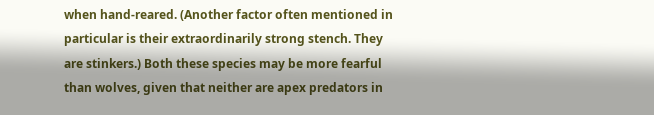when hand-reared. (Another factor often mentioned in particular is their extraordinarily strong stench. They are stinkers.) Both these species may be more fearful than wolves, given that neither are apex predators in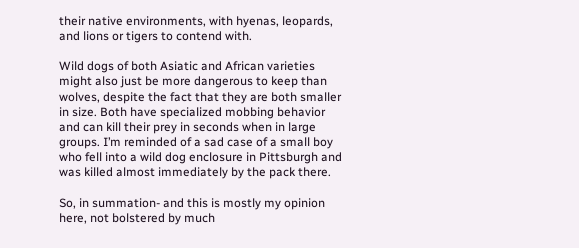their native environments, with hyenas, leopards, and lions or tigers to contend with.

Wild dogs of both Asiatic and African varieties might also just be more dangerous to keep than wolves, despite the fact that they are both smaller in size. Both have specialized mobbing behavior and can kill their prey in seconds when in large groups. I’m reminded of a sad case of a small boy who fell into a wild dog enclosure in Pittsburgh and was killed almost immediately by the pack there.

So, in summation- and this is mostly my opinion here, not bolstered by much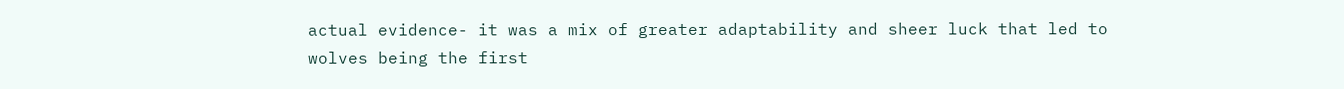actual evidence- it was a mix of greater adaptability and sheer luck that led to wolves being the first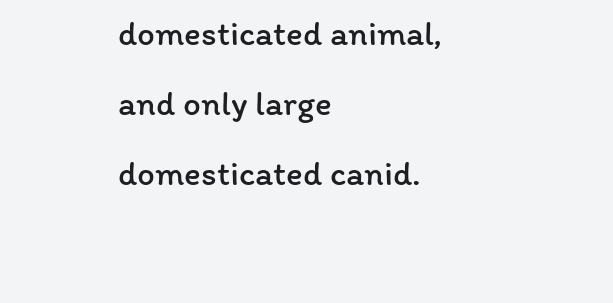domesticated animal, and only large domesticated canid.